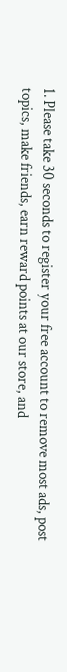1. Please take 30 seconds to register your free account to remove most ads, post topics, make friends, earn reward points at our store, and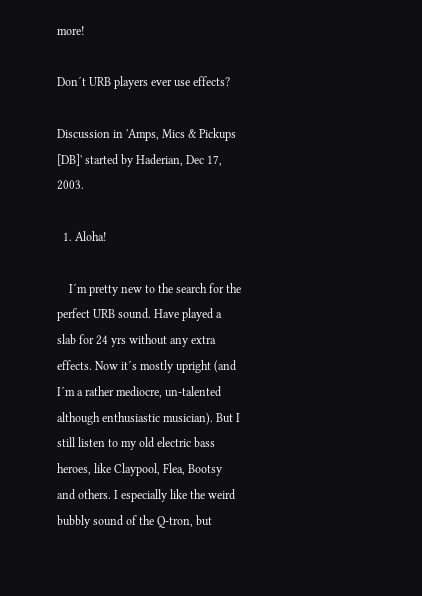more!

Don´t URB players ever use effects?

Discussion in 'Amps, Mics & Pickups [DB]' started by Haderian, Dec 17, 2003.

  1. Aloha!

    I´m pretty new to the search for the perfect URB sound. Have played a slab for 24 yrs without any extra effects. Now it´s mostly upright (and I´m a rather mediocre, un-talented although enthusiastic musician). But I still listen to my old electric bass heroes, like Claypool, Flea, Bootsy and others. I especially like the weird bubbly sound of the Q-tron, but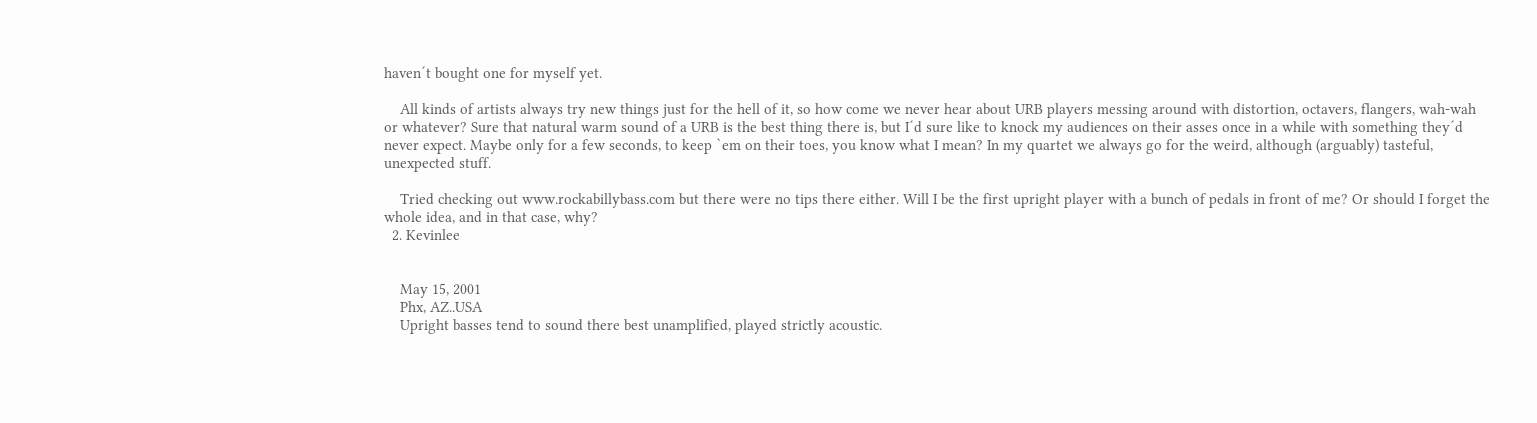haven´t bought one for myself yet.

    All kinds of artists always try new things just for the hell of it, so how come we never hear about URB players messing around with distortion, octavers, flangers, wah-wah or whatever? Sure that natural warm sound of a URB is the best thing there is, but I´d sure like to knock my audiences on their asses once in a while with something they´d never expect. Maybe only for a few seconds, to keep `em on their toes, you know what I mean? In my quartet we always go for the weird, although (arguably) tasteful, unexpected stuff.

    Tried checking out www.rockabillybass.com but there were no tips there either. Will I be the first upright player with a bunch of pedals in front of me? Or should I forget the whole idea, and in that case, why?
  2. Kevinlee


    May 15, 2001
    Phx, AZ..USA
    Upright basses tend to sound there best unamplified, played strictly acoustic.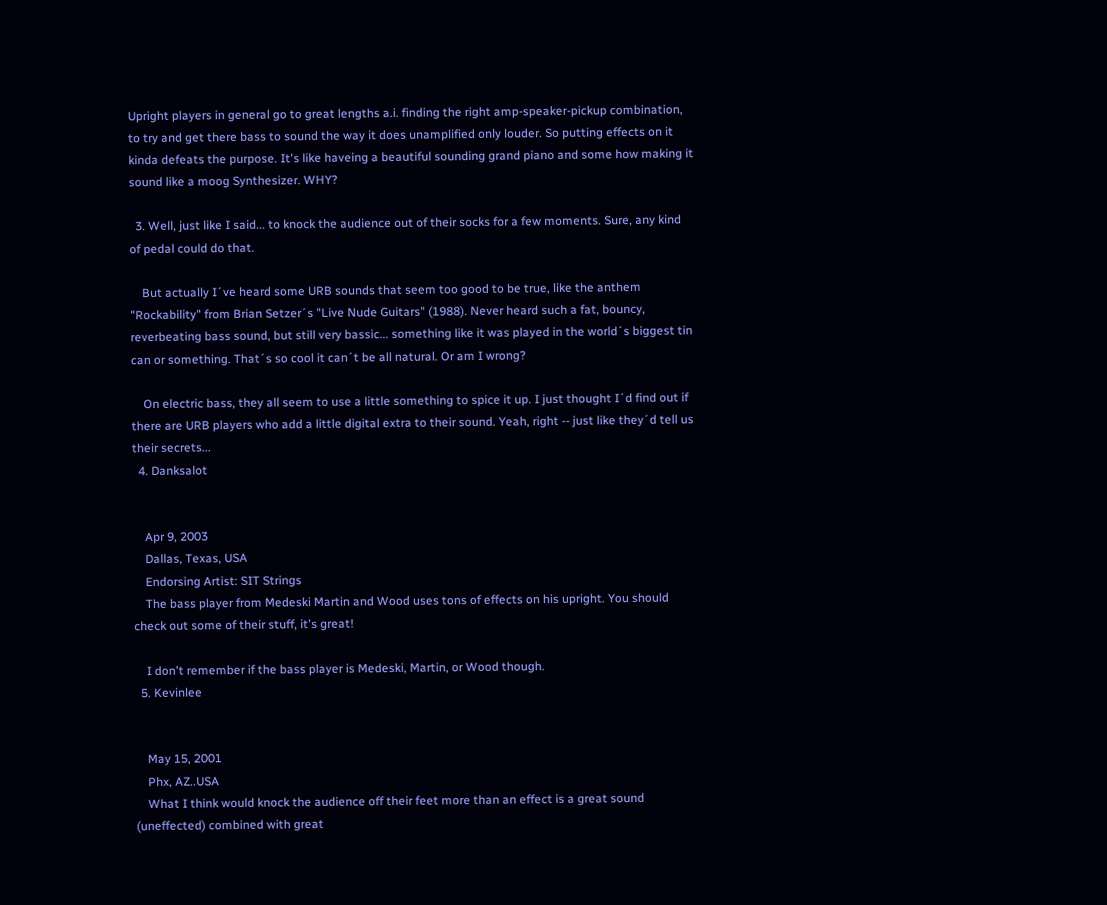Upright players in general go to great lengths a.i. finding the right amp-speaker-pickup combination, to try and get there bass to sound the way it does unamplified only louder. So putting effects on it kinda defeats the purpose. It's like haveing a beautiful sounding grand piano and some how making it sound like a moog Synthesizer. WHY?

  3. Well, just like I said... to knock the audience out of their socks for a few moments. Sure, any kind of pedal could do that.

    But actually I´ve heard some URB sounds that seem too good to be true, like the anthem "Rockability" from Brian Setzer´s "Live Nude Guitars" (1988). Never heard such a fat, bouncy, reverbeating bass sound, but still very bassic... something like it was played in the world´s biggest tin can or something. That´s so cool it can´t be all natural. Or am I wrong?

    On electric bass, they all seem to use a little something to spice it up. I just thought I´d find out if there are URB players who add a little digital extra to their sound. Yeah, right -- just like they´d tell us their secrets...
  4. Danksalot


    Apr 9, 2003
    Dallas, Texas, USA
    Endorsing Artist: SIT Strings
    The bass player from Medeski Martin and Wood uses tons of effects on his upright. You should check out some of their stuff, it's great!

    I don't remember if the bass player is Medeski, Martin, or Wood though.
  5. Kevinlee


    May 15, 2001
    Phx, AZ..USA
    What I think would knock the audience off their feet more than an effect is a great sound (uneffected) combined with great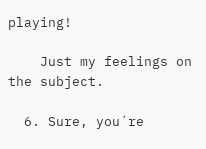playing!

    Just my feelings on the subject.

  6. Sure, you´re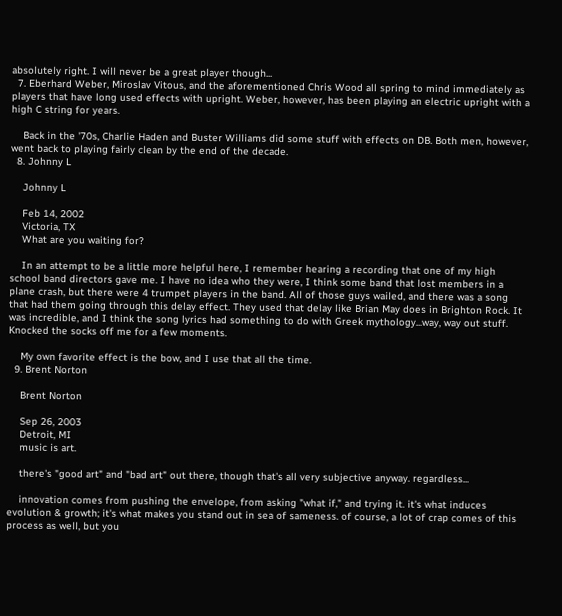absolutely right. I will never be a great player though...
  7. Eberhard Weber, Miroslav Vitous, and the aforementioned Chris Wood all spring to mind immediately as players that have long used effects with upright. Weber, however, has been playing an electric upright with a high C string for years.

    Back in the '70s, Charlie Haden and Buster Williams did some stuff with effects on DB. Both men, however, went back to playing fairly clean by the end of the decade.
  8. Johnny L

    Johnny L

    Feb 14, 2002
    Victoria, TX
    What are you waiting for?

    In an attempt to be a little more helpful here, I remember hearing a recording that one of my high school band directors gave me. I have no idea who they were, I think some band that lost members in a plane crash, but there were 4 trumpet players in the band. All of those guys wailed, and there was a song that had them going through this delay effect. They used that delay like Brian May does in Brighton Rock. It was incredible, and I think the song lyrics had something to do with Greek mythology...way, way out stuff. Knocked the socks off me for a few moments.

    My own favorite effect is the bow, and I use that all the time.
  9. Brent Norton

    Brent Norton

    Sep 26, 2003
    Detroit, MI
    music is art.

    there's "good art" and "bad art" out there, though that's all very subjective anyway. regardless...

    innovation comes from pushing the envelope, from asking "what if," and trying it. it's what induces evolution & growth; it's what makes you stand out in sea of sameness. of course, a lot of crap comes of this process as well, but you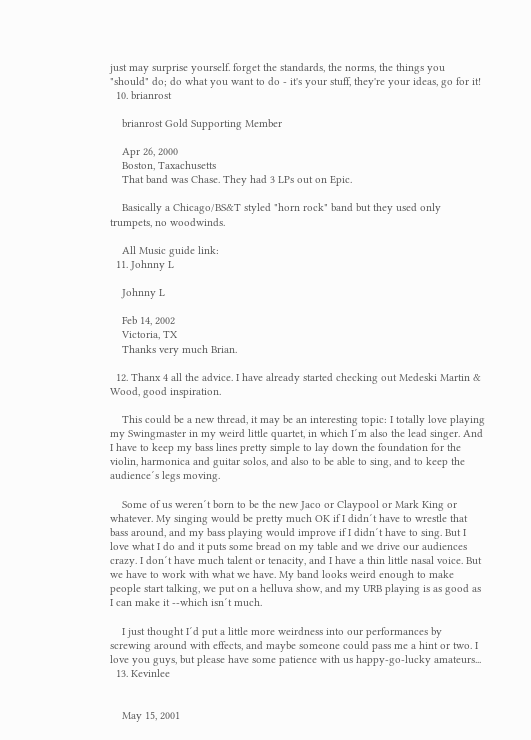just may surprise yourself. forget the standards, the norms, the things you "should" do; do what you want to do - it's your stuff, they're your ideas, go for it!
  10. brianrost

    brianrost Gold Supporting Member

    Apr 26, 2000
    Boston, Taxachusetts
    That band was Chase. They had 3 LPs out on Epic.

    Basically a Chicago/BS&T styled "horn rock" band but they used only trumpets, no woodwinds.

    All Music guide link:
  11. Johnny L

    Johnny L

    Feb 14, 2002
    Victoria, TX
    Thanks very much Brian.

  12. Thanx 4 all the advice. I have already started checking out Medeski Martin & Wood, good inspiration.

    This could be a new thread, it may be an interesting topic: I totally love playing my Swingmaster in my weird little quartet, in which I´m also the lead singer. And I have to keep my bass lines pretty simple to lay down the foundation for the violin, harmonica and guitar solos, and also to be able to sing, and to keep the audience´s legs moving.

    Some of us weren´t born to be the new Jaco or Claypool or Mark King or whatever. My singing would be pretty much OK if I didn´t have to wrestle that bass around, and my bass playing would improve if I didn´t have to sing. But I love what I do and it puts some bread on my table and we drive our audiences crazy. I don´t have much talent or tenacity, and I have a thin little nasal voice. But we have to work with what we have. My band looks weird enough to make people start talking, we put on a helluva show, and my URB playing is as good as I can make it --which isn´t much.

    I just thought I´d put a little more weirdness into our performances by screwing around with effects, and maybe someone could pass me a hint or two. I love you guys, but please have some patience with us happy-go-lucky amateurs...
  13. Kevinlee


    May 15, 2001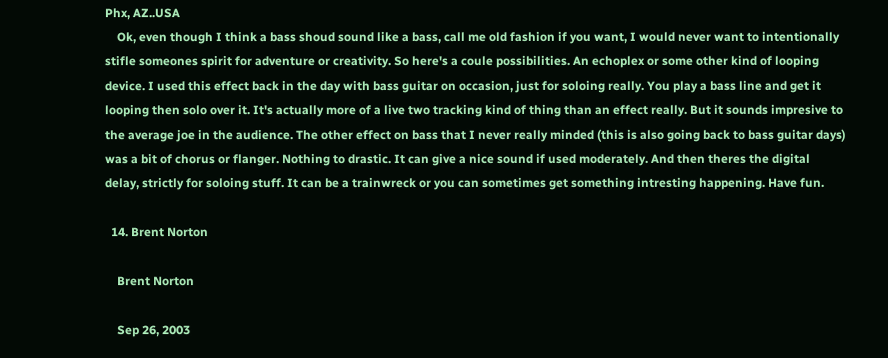Phx, AZ..USA
    Ok, even though I think a bass shoud sound like a bass, call me old fashion if you want, I would never want to intentionally stifle someones spirit for adventure or creativity. So here's a coule possibilities. An echoplex or some other kind of looping device. I used this effect back in the day with bass guitar on occasion, just for soloing really. You play a bass line and get it looping then solo over it. It's actually more of a live two tracking kind of thing than an effect really. But it sounds impresive to the average joe in the audience. The other effect on bass that I never really minded (this is also going back to bass guitar days) was a bit of chorus or flanger. Nothing to drastic. It can give a nice sound if used moderately. And then theres the digital delay, strictly for soloing stuff. It can be a trainwreck or you can sometimes get something intresting happening. Have fun.

  14. Brent Norton

    Brent Norton

    Sep 26, 2003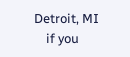Detroit, MI
    if you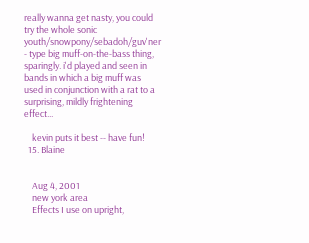really wanna get nasty, you could try the whole sonic youth/snowpony/sebadoh/guv'ner - type big muff-on-the-bass thing, sparingly. i'd played and seen in bands in which a big muff was used in conjunction with a rat to a surprising, mildly frightening effect...

    kevin puts it best -- have fun!
  15. Blaine


    Aug 4, 2001
    new york area
    Effects I use on upright,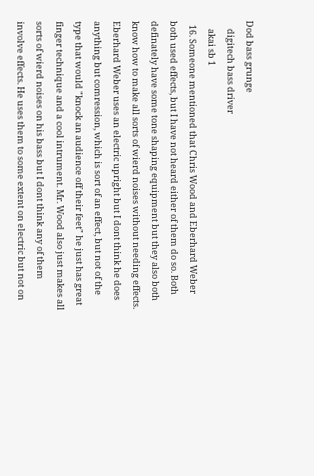Dod bass grunge
    digitech bass driver
    akai sb 1
  16. Someone mentioned that Chris Wood and Eberhard Weber both used effects, but I have not heard either of them do so. Both definately have some tone shaping equipment but they also both know how to make all sorts of wierd noises without needing effects. Eberhard Weber uses an electric upright but I dont think he does anything but comression, which is sort of an effect, but not of the type that would "knock an audience off their feet" he just has great finger technique and a cool intrument. Mr. Wood also just makes all sorts of wierd noises on his bass but I dont think any of them involve effects. He uses them to some extent on electric but not on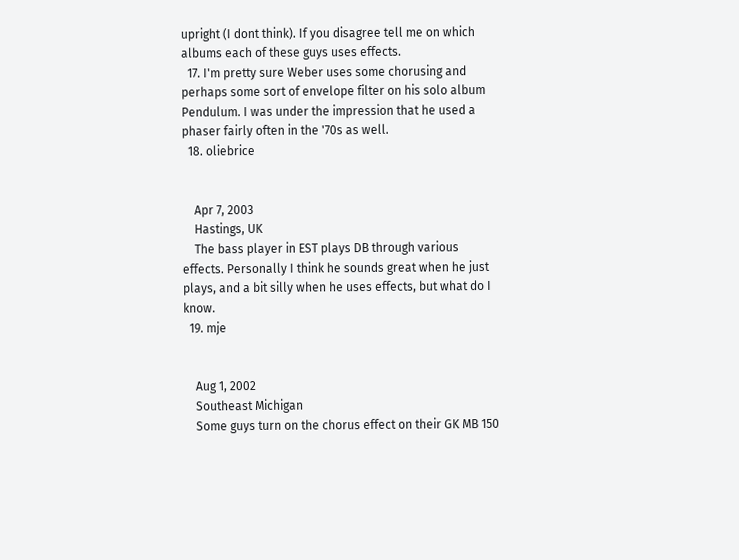upright (I dont think). If you disagree tell me on which albums each of these guys uses effects.
  17. I'm pretty sure Weber uses some chorusing and perhaps some sort of envelope filter on his solo album Pendulum. I was under the impression that he used a phaser fairly often in the '70s as well.
  18. oliebrice


    Apr 7, 2003
    Hastings, UK
    The bass player in EST plays DB through various effects. Personally I think he sounds great when he just plays, and a bit silly when he uses effects, but what do I know.
  19. mje


    Aug 1, 2002
    Southeast Michigan
    Some guys turn on the chorus effect on their GK MB 150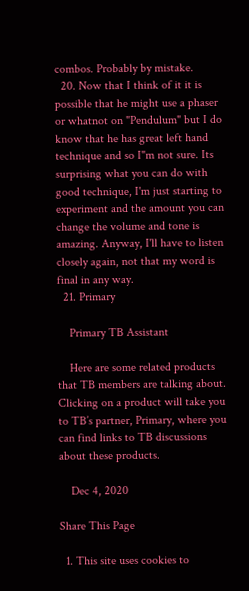combos. Probably by mistake.
  20. Now that I think of it it is possible that he might use a phaser or whatnot on "Pendulum" but I do know that he has great left hand technique and so I"m not sure. Its surprising what you can do with good technique, I'm just starting to experiment and the amount you can change the volume and tone is amazing. Anyway, I'll have to listen closely again, not that my word is final in any way.
  21. Primary

    Primary TB Assistant

    Here are some related products that TB members are talking about. Clicking on a product will take you to TB’s partner, Primary, where you can find links to TB discussions about these products.

    Dec 4, 2020

Share This Page

  1. This site uses cookies to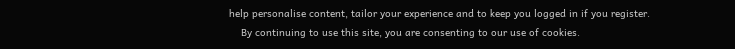help personalise content, tailor your experience and to keep you logged in if you register.
    By continuing to use this site, you are consenting to our use of cookies.